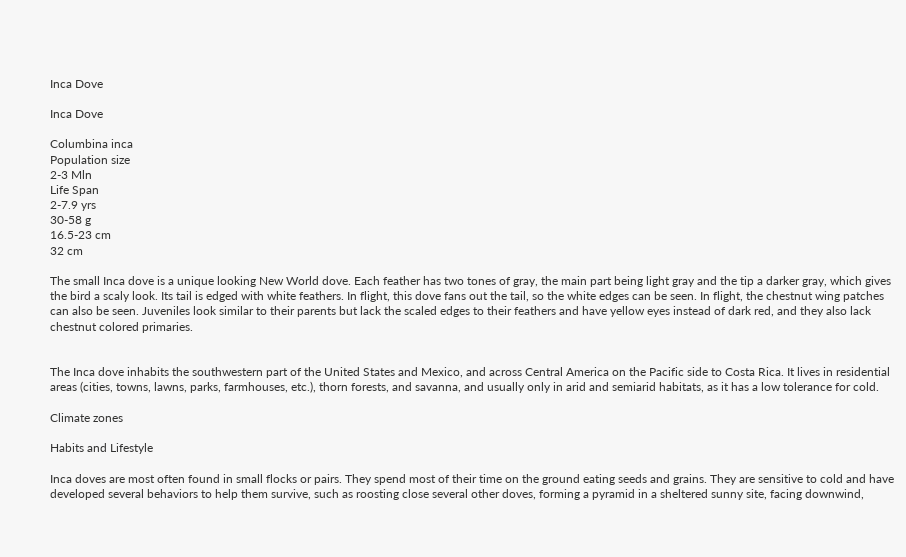Inca Dove

Inca Dove

Columbina inca
Population size
2-3 Mln
Life Span
2-7.9 yrs
30-58 g
16.5-23 cm
32 cm

The small Inca dove is a unique looking New World dove. Each feather has two tones of gray, the main part being light gray and the tip a darker gray, which gives the bird a scaly look. Its tail is edged with white feathers. In flight, this dove fans out the tail, so the white edges can be seen. In flight, the chestnut wing patches can also be seen. Juveniles look similar to their parents but lack the scaled edges to their feathers and have yellow eyes instead of dark red, and they also lack chestnut colored primaries.


The Inca dove inhabits the southwestern part of the United States and Mexico, and across Central America on the Pacific side to Costa Rica. It lives in residential areas (cities, towns, lawns, parks, farmhouses, etc.), thorn forests, and savanna, and usually only in arid and semiarid habitats, as it has a low tolerance for cold.

Climate zones

Habits and Lifestyle

Inca doves are most often found in small flocks or pairs. They spend most of their time on the ground eating seeds and grains. They are sensitive to cold and have developed several behaviors to help them survive, such as roosting close several other doves, forming a pyramid in a sheltered sunny site, facing downwind,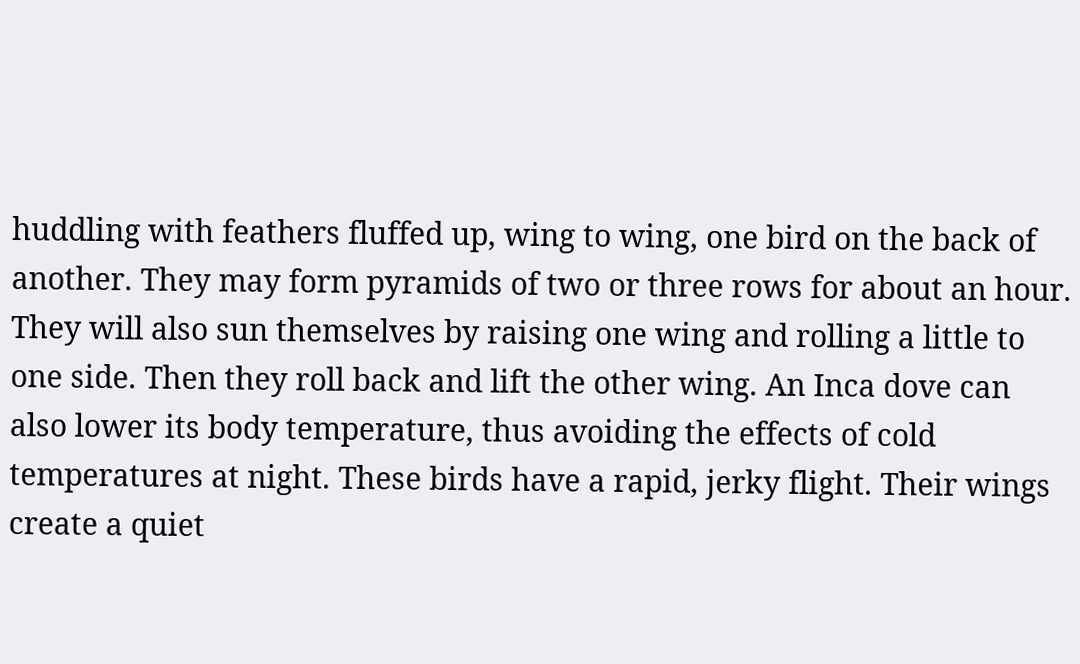huddling with feathers fluffed up, wing to wing, one bird on the back of another. They may form pyramids of two or three rows for about an hour. They will also sun themselves by raising one wing and rolling a little to one side. Then they roll back and lift the other wing. An Inca dove can also lower its body temperature, thus avoiding the effects of cold temperatures at night. These birds have a rapid, jerky flight. Their wings create a quiet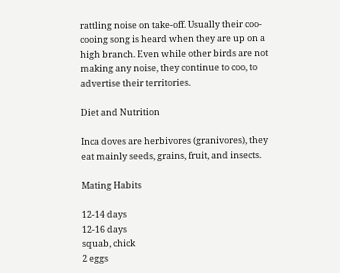rattling noise on take-off. Usually their coo-cooing song is heard when they are up on a high branch. Even while other birds are not making any noise, they continue to coo, to advertise their territories.

Diet and Nutrition

Inca doves are herbivores (granivores), they eat mainly seeds, grains, fruit, and insects.

Mating Habits

12-14 days
12-16 days
squab, chick
2 eggs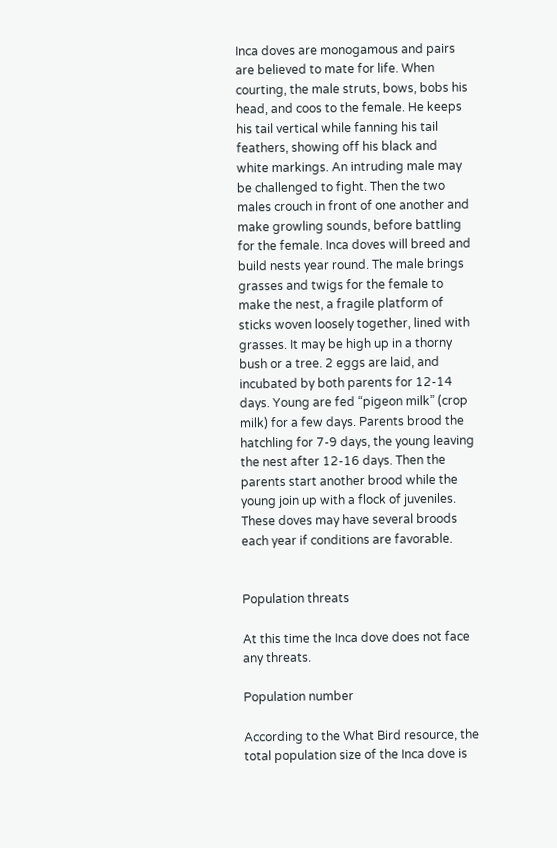Inca doves are monogamous and pairs are believed to mate for life. When courting, the male struts, bows, bobs his head, and coos to the female. He keeps his tail vertical while fanning his tail feathers, showing off his black and white markings. An intruding male may be challenged to fight. Then the two males crouch in front of one another and make growling sounds, before battling for the female. Inca doves will breed and build nests year round. The male brings grasses and twigs for the female to make the nest, a fragile platform of sticks woven loosely together, lined with grasses. It may be high up in a thorny bush or a tree. 2 eggs are laid, and incubated by both parents for 12-14 days. Young are fed “pigeon milk” (crop milk) for a few days. Parents brood the hatchling for 7-9 days, the young leaving the nest after 12-16 days. Then the parents start another brood while the young join up with a flock of juveniles. These doves may have several broods each year if conditions are favorable.


Population threats

At this time the Inca dove does not face any threats.

Population number

According to the What Bird resource, the total population size of the Inca dove is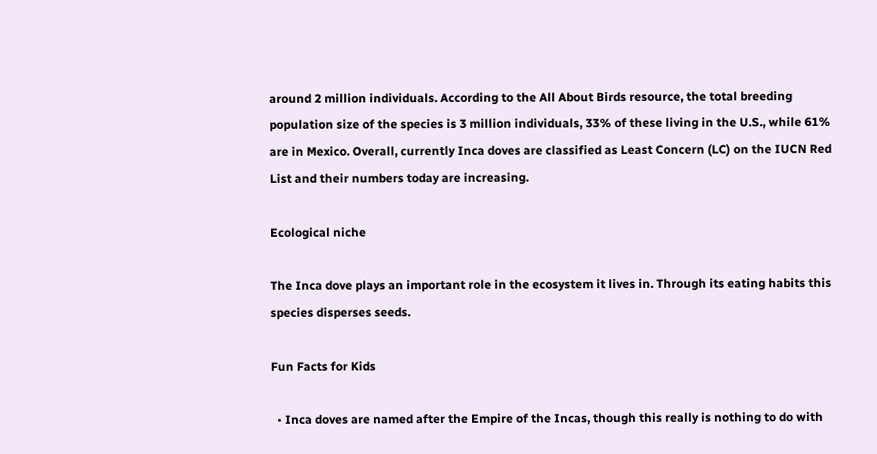around 2 million individuals. According to the All About Birds resource, the total breeding population size of the species is 3 million individuals, 33% of these living in the U.S., while 61% are in Mexico. Overall, currently Inca doves are classified as Least Concern (LC) on the IUCN Red List and their numbers today are increasing.

Ecological niche

The Inca dove plays an important role in the ecosystem it lives in. Through its eating habits this species disperses seeds.

Fun Facts for Kids

  • Inca doves are named after the Empire of the Incas, though this really is nothing to do with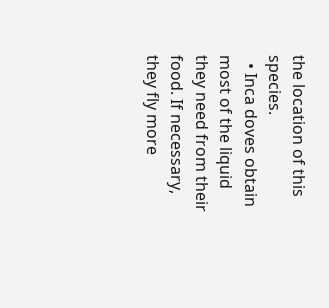the location of this species.
  • Inca doves obtain most of the liquid they need from their food. If necessary, they fly more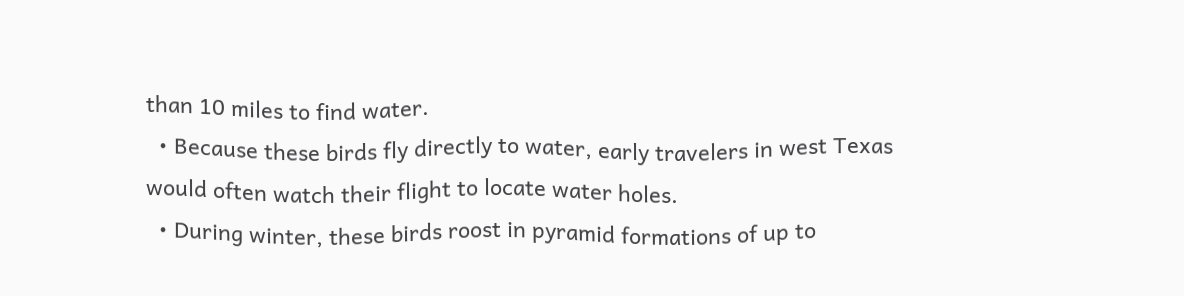than 10 miles to find water.
  • Because these birds fly directly to water, early travelers in west Texas would often watch their flight to locate water holes.
  • During winter, these birds roost in pyramid formations of up to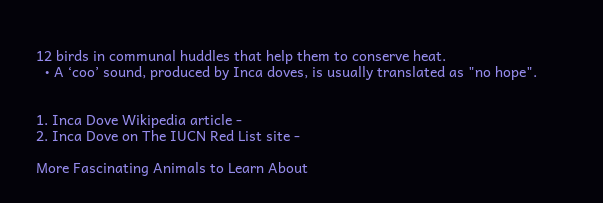12 birds in communal huddles that help them to conserve heat.
  • A ‘coo’ sound, produced by Inca doves, is usually translated as "no hope".


1. Inca Dove Wikipedia article -
2. Inca Dove on The IUCN Red List site -

More Fascinating Animals to Learn About